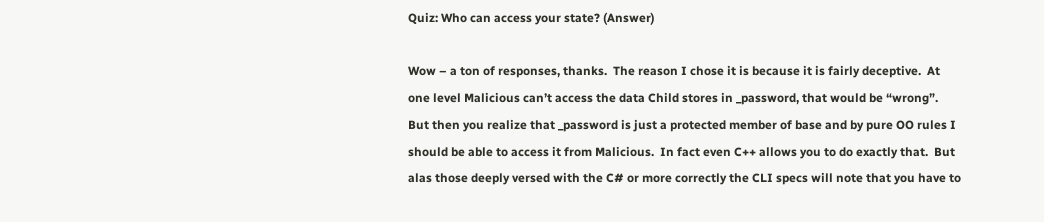Quiz: Who can access your state? (Answer)

Wow – a ton of responses, thanks.  The reason I chose it is because it is fairly deceptive.  At one level Malicious can’t access the data Child stores in _password, that would be “wrong”.  But then you realize that _password is just a protected member of base and by pure OO rules I should be able to access it from Malicious.  In fact even C++ allows you to do exactly that.  But alas those deeply versed with the C# or more correctly the CLI specs will note that you have to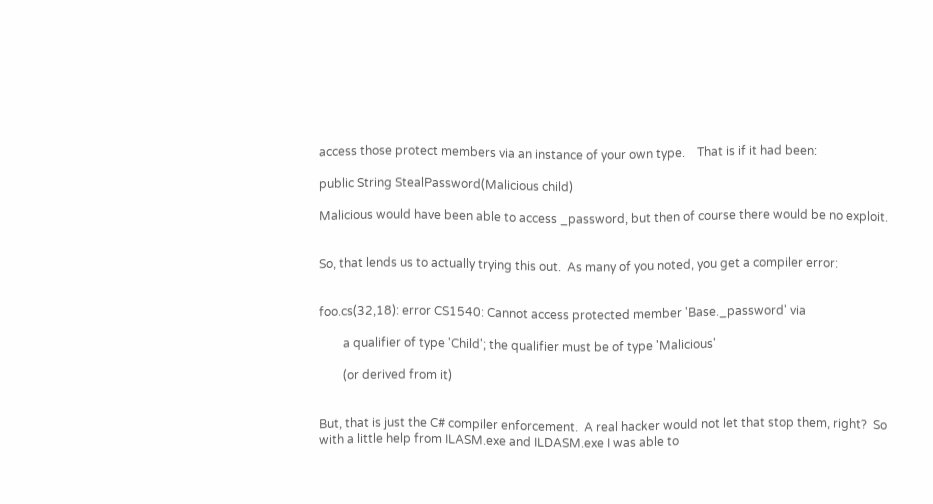access those protect members via an instance of your own type.    That is if it had been:

public String StealPassword(Malicious child)

Malicious would have been able to access _password, but then of course there would be no exploit.


So, that lends us to actually trying this out.  As many of you noted, you get a compiler error:


foo.cs(32,18): error CS1540: Cannot access protected member 'Base._password' via

        a qualifier of type 'Child'; the qualifier must be of type 'Malicious'

        (or derived from it)


But, that is just the C# compiler enforcement.  A real hacker would not let that stop them, right?  So with a little help from ILASM.exe and ILDASM.exe I was able to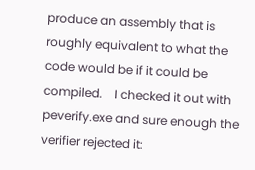produce an assembly that is roughly equivalent to what the code would be if it could be compiled.    I checked it out with peverify.exe and sure enough the verifier rejected it: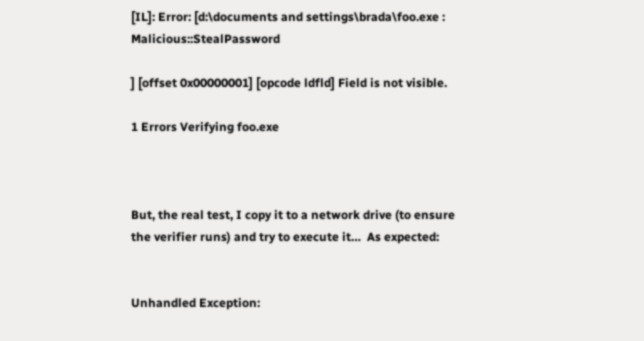[IL]: Error: [d:\documents and settings\brada\foo.exe : Malicious::StealPassword

] [offset 0x00000001] [opcode ldfld] Field is not visible.

1 Errors Verifying foo.exe



But, the real test, I copy it to a network drive (to ensure the verifier runs) and try to execute it…  As expected:


Unhandled Exception: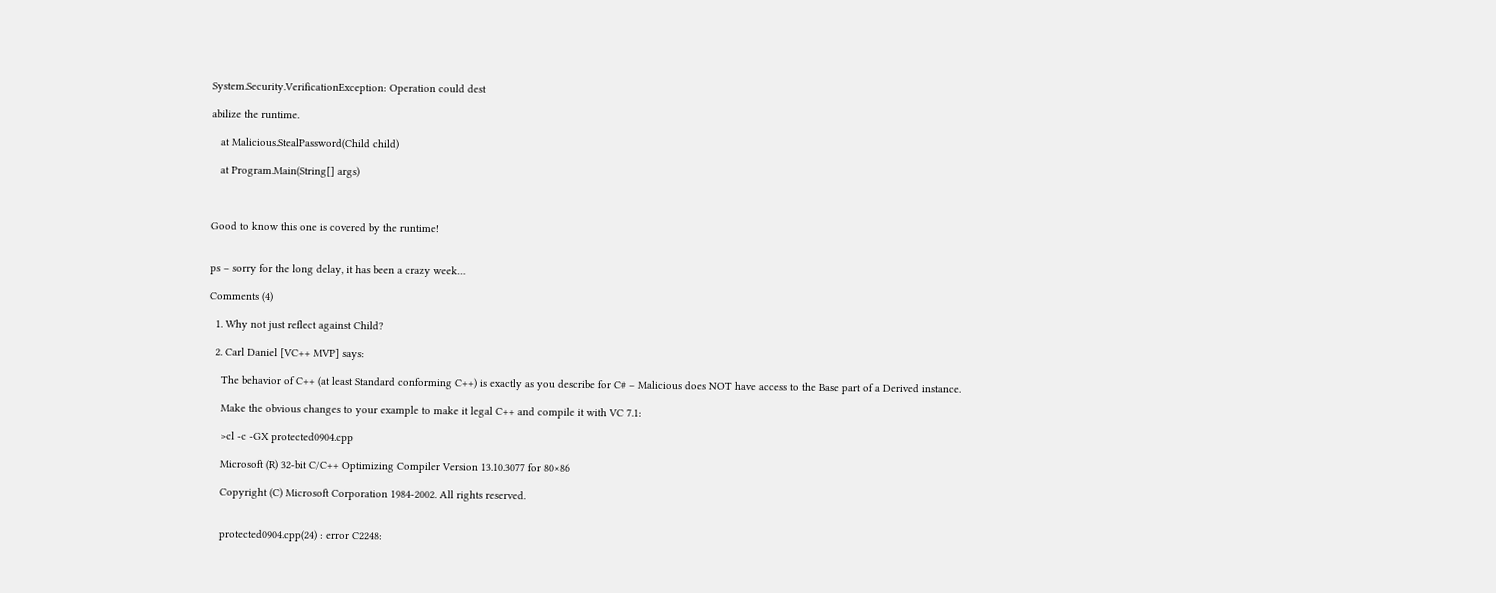System.Security.VerificationException: Operation could dest

abilize the runtime.

   at Malicious.StealPassword(Child child)

   at Program.Main(String[] args)



Good to know this one is covered by the runtime!


ps – sorry for the long delay, it has been a crazy week…

Comments (4)

  1. Why not just reflect against Child?

  2. Carl Daniel [VC++ MVP] says:

    The behavior of C++ (at least Standard conforming C++) is exactly as you describe for C# – Malicious does NOT have access to the Base part of a Derived instance.

    Make the obvious changes to your example to make it legal C++ and compile it with VC 7.1:

    >cl -c -GX protected0904.cpp

    Microsoft (R) 32-bit C/C++ Optimizing Compiler Version 13.10.3077 for 80×86

    Copyright (C) Microsoft Corporation 1984-2002. All rights reserved.


    protected0904.cpp(24) : error C2248: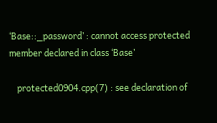‘Base::_password’ : cannot access protected member declared in class ‘Base’

    protected0904.cpp(7) : see declaration of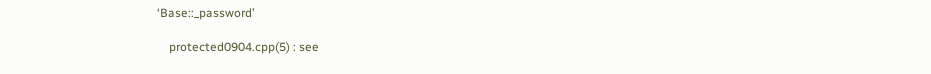‘Base::_password’

    protected0904.cpp(5) : see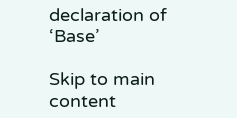declaration of ‘Base’

Skip to main content